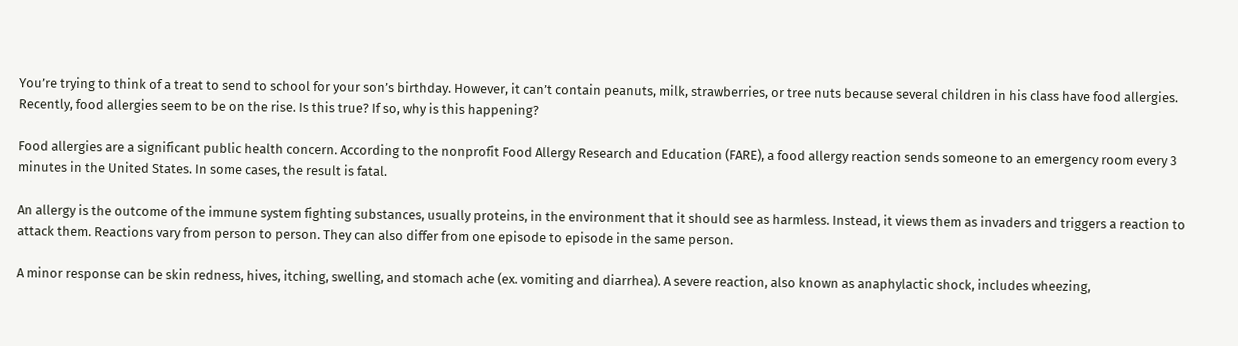You’re trying to think of a treat to send to school for your son’s birthday. However, it can’t contain peanuts, milk, strawberries, or tree nuts because several children in his class have food allergies. Recently, food allergies seem to be on the rise. Is this true? If so, why is this happening?

Food allergies are a significant public health concern. According to the nonprofit Food Allergy Research and Education (FARE), a food allergy reaction sends someone to an emergency room every 3 minutes in the United States. In some cases, the result is fatal.

An allergy is the outcome of the immune system fighting substances, usually proteins, in the environment that it should see as harmless. Instead, it views them as invaders and triggers a reaction to attack them. Reactions vary from person to person. They can also differ from one episode to episode in the same person.

A minor response can be skin redness, hives, itching, swelling, and stomach ache (ex. vomiting and diarrhea). A severe reaction, also known as anaphylactic shock, includes wheezing,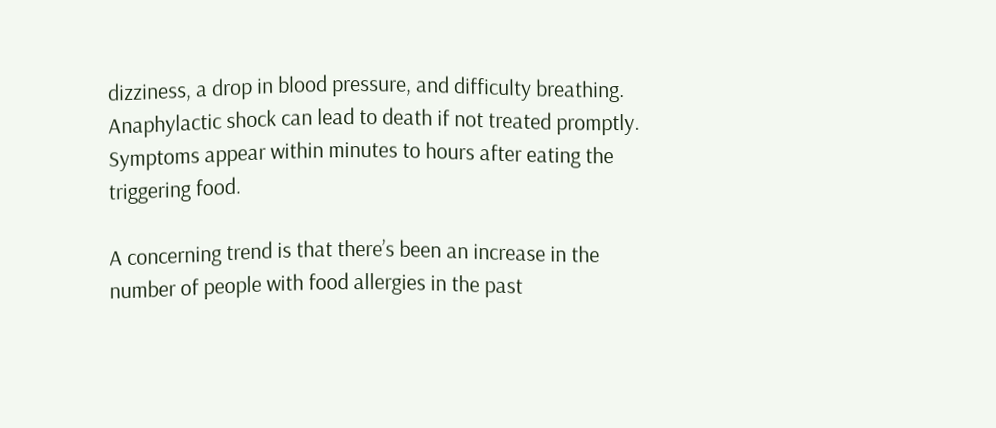dizziness, a drop in blood pressure, and difficulty breathing. Anaphylactic shock can lead to death if not treated promptly. Symptoms appear within minutes to hours after eating the triggering food.

A concerning trend is that there’s been an increase in the number of people with food allergies in the past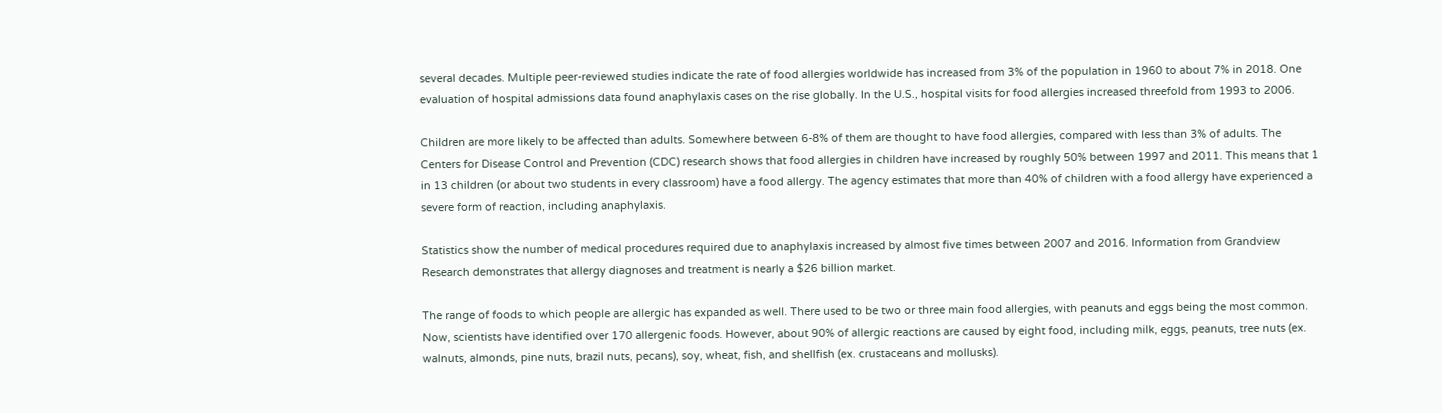several decades. Multiple peer-reviewed studies indicate the rate of food allergies worldwide has increased from 3% of the population in 1960 to about 7% in 2018. One evaluation of hospital admissions data found anaphylaxis cases on the rise globally. In the U.S., hospital visits for food allergies increased threefold from 1993 to 2006.

Children are more likely to be affected than adults. Somewhere between 6-8% of them are thought to have food allergies, compared with less than 3% of adults. The Centers for Disease Control and Prevention (CDC) research shows that food allergies in children have increased by roughly 50% between 1997 and 2011. This means that 1 in 13 children (or about two students in every classroom) have a food allergy. The agency estimates that more than 40% of children with a food allergy have experienced a severe form of reaction, including anaphylaxis.

Statistics show the number of medical procedures required due to anaphylaxis increased by almost five times between 2007 and 2016. Information from Grandview Research demonstrates that allergy diagnoses and treatment is nearly a $26 billion market.

The range of foods to which people are allergic has expanded as well. There used to be two or three main food allergies, with peanuts and eggs being the most common. Now, scientists have identified over 170 allergenic foods. However, about 90% of allergic reactions are caused by eight food, including milk, eggs, peanuts, tree nuts (ex. walnuts, almonds, pine nuts, brazil nuts, pecans), soy, wheat, fish, and shellfish (ex. crustaceans and mollusks).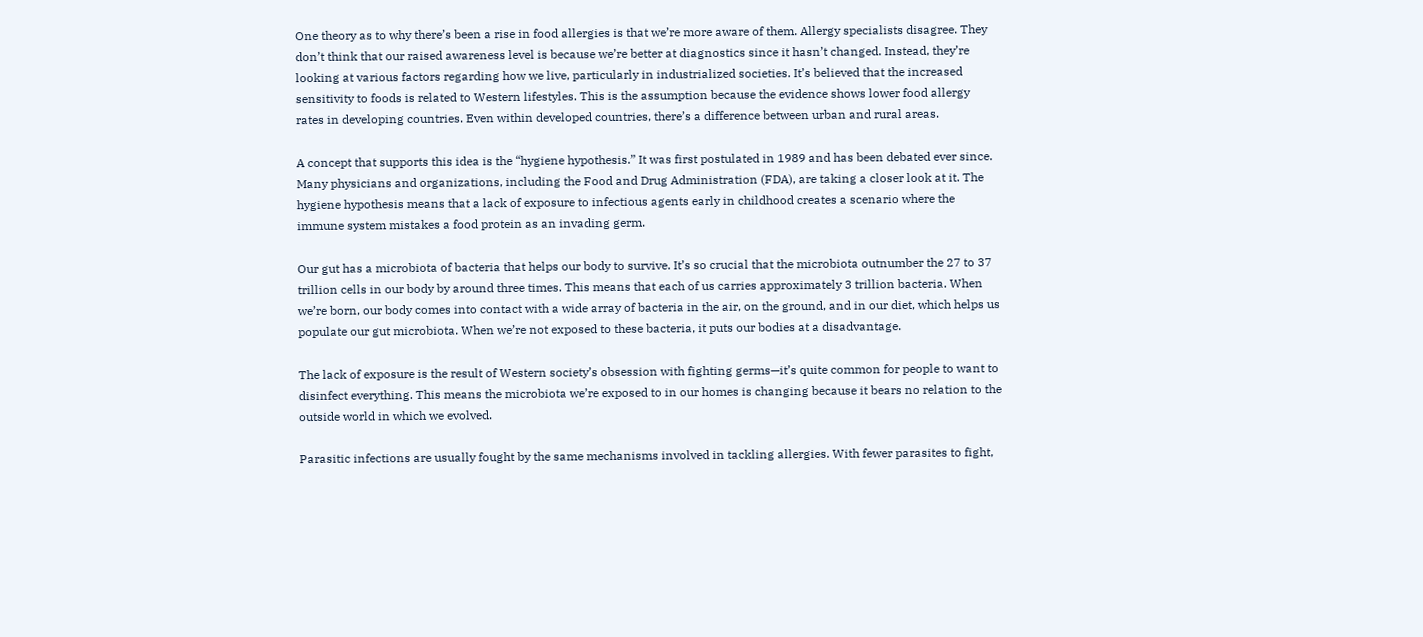One theory as to why there’s been a rise in food allergies is that we’re more aware of them. Allergy specialists disagree. They don’t think that our raised awareness level is because we’re better at diagnostics since it hasn’t changed. Instead, they’re looking at various factors regarding how we live, particularly in industrialized societies. It’s believed that the increased sensitivity to foods is related to Western lifestyles. This is the assumption because the evidence shows lower food allergy rates in developing countries. Even within developed countries, there’s a difference between urban and rural areas.

A concept that supports this idea is the “hygiene hypothesis.” It was first postulated in 1989 and has been debated ever since. Many physicians and organizations, including the Food and Drug Administration (FDA), are taking a closer look at it. The hygiene hypothesis means that a lack of exposure to infectious agents early in childhood creates a scenario where the immune system mistakes a food protein as an invading germ.

Our gut has a microbiota of bacteria that helps our body to survive. It’s so crucial that the microbiota outnumber the 27 to 37 trillion cells in our body by around three times. This means that each of us carries approximately 3 trillion bacteria. When we’re born, our body comes into contact with a wide array of bacteria in the air, on the ground, and in our diet, which helps us populate our gut microbiota. When we’re not exposed to these bacteria, it puts our bodies at a disadvantage.

The lack of exposure is the result of Western society’s obsession with fighting germs—it’s quite common for people to want to disinfect everything. This means the microbiota we’re exposed to in our homes is changing because it bears no relation to the outside world in which we evolved.

Parasitic infections are usually fought by the same mechanisms involved in tackling allergies. With fewer parasites to fight,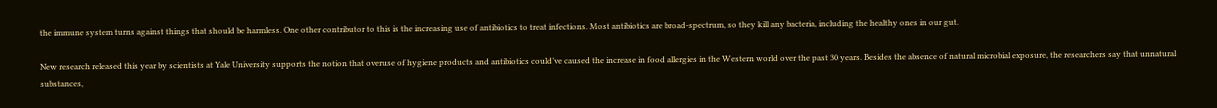the immune system turns against things that should be harmless. One other contributor to this is the increasing use of antibiotics to treat infections. Most antibiotics are broad-spectrum, so they kill any bacteria, including the healthy ones in our gut.

New research released this year by scientists at Yale University supports the notion that overuse of hygiene products and antibiotics could’ve caused the increase in food allergies in the Western world over the past 30 years. Besides the absence of natural microbial exposure, the researchers say that unnatural substances,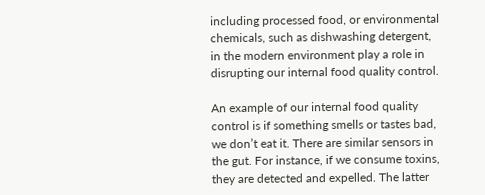including processed food, or environmental chemicals, such as dishwashing detergent, in the modern environment play a role in disrupting our internal food quality control.

An example of our internal food quality control is if something smells or tastes bad, we don’t eat it. There are similar sensors in the gut. For instance, if we consume toxins, they are detected and expelled. The latter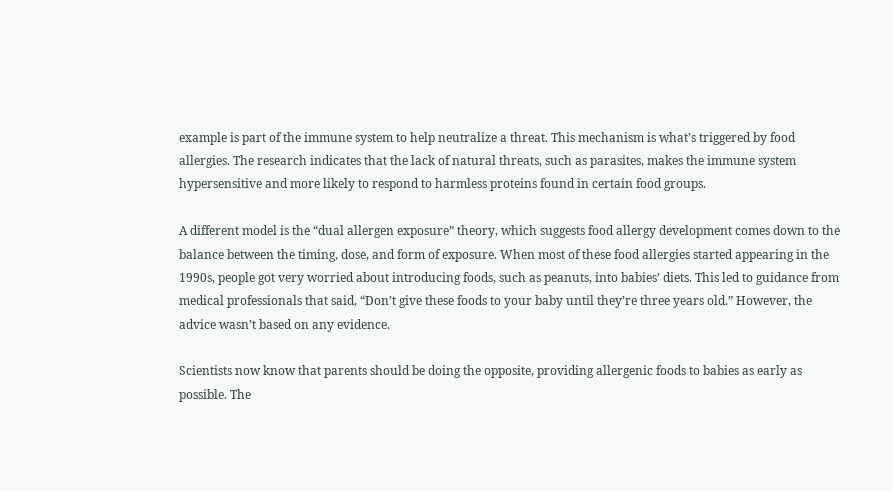example is part of the immune system to help neutralize a threat. This mechanism is what’s triggered by food allergies. The research indicates that the lack of natural threats, such as parasites, makes the immune system hypersensitive and more likely to respond to harmless proteins found in certain food groups.

A different model is the “dual allergen exposure” theory, which suggests food allergy development comes down to the balance between the timing, dose, and form of exposure. When most of these food allergies started appearing in the 1990s, people got very worried about introducing foods, such as peanuts, into babies’ diets. This led to guidance from medical professionals that said, “Don’t give these foods to your baby until they’re three years old.” However, the advice wasn’t based on any evidence.

Scientists now know that parents should be doing the opposite, providing allergenic foods to babies as early as possible. The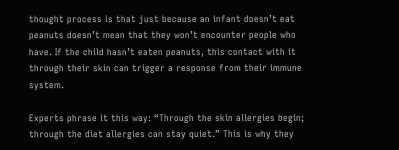thought process is that just because an infant doesn’t eat peanuts doesn’t mean that they won’t encounter people who have. If the child hasn’t eaten peanuts, this contact with it through their skin can trigger a response from their immune system.

Experts phrase it this way: “Through the skin allergies begin; through the diet allergies can stay quiet.” This is why they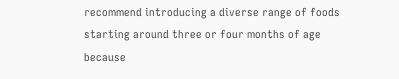recommend introducing a diverse range of foods starting around three or four months of age because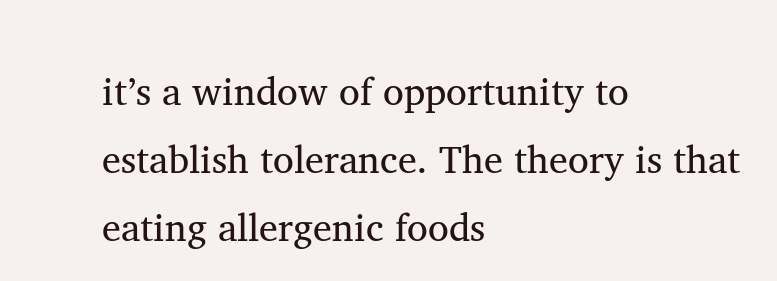it’s a window of opportunity to establish tolerance. The theory is that eating allergenic foods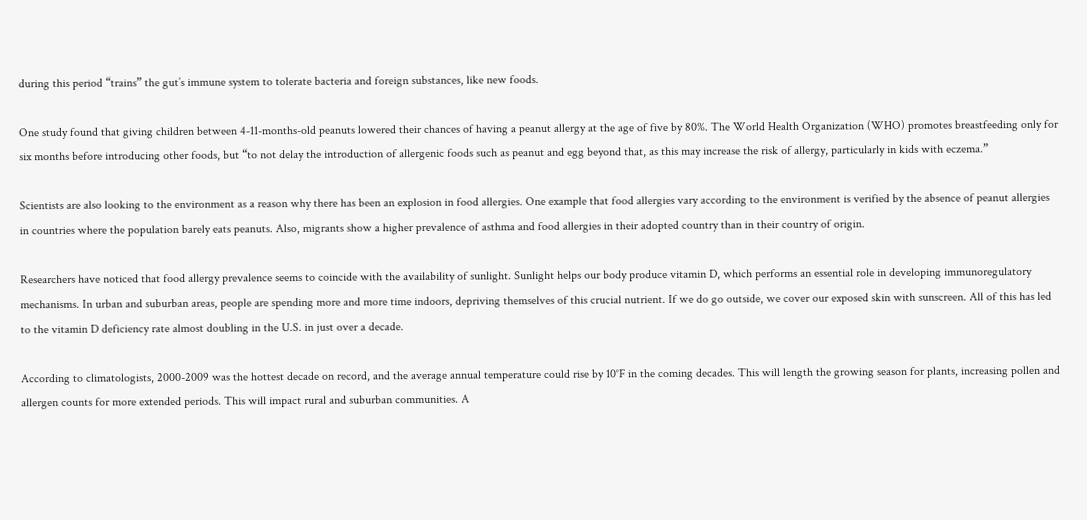during this period “trains” the gut’s immune system to tolerate bacteria and foreign substances, like new foods.

One study found that giving children between 4-11-months-old peanuts lowered their chances of having a peanut allergy at the age of five by 80%. The World Health Organization (WHO) promotes breastfeeding only for six months before introducing other foods, but “to not delay the introduction of allergenic foods such as peanut and egg beyond that, as this may increase the risk of allergy, particularly in kids with eczema.”

Scientists are also looking to the environment as a reason why there has been an explosion in food allergies. One example that food allergies vary according to the environment is verified by the absence of peanut allergies in countries where the population barely eats peanuts. Also, migrants show a higher prevalence of asthma and food allergies in their adopted country than in their country of origin.

Researchers have noticed that food allergy prevalence seems to coincide with the availability of sunlight. Sunlight helps our body produce vitamin D, which performs an essential role in developing immunoregulatory mechanisms. In urban and suburban areas, people are spending more and more time indoors, depriving themselves of this crucial nutrient. If we do go outside, we cover our exposed skin with sunscreen. All of this has led to the vitamin D deficiency rate almost doubling in the U.S. in just over a decade.

According to climatologists, 2000-2009 was the hottest decade on record, and the average annual temperature could rise by 10°F in the coming decades. This will length the growing season for plants, increasing pollen and allergen counts for more extended periods. This will impact rural and suburban communities. A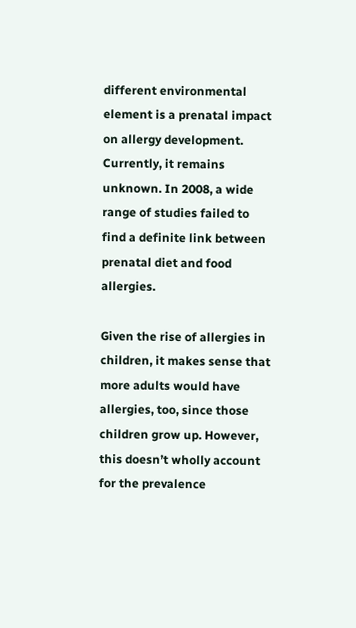different environmental element is a prenatal impact on allergy development. Currently, it remains unknown. In 2008, a wide range of studies failed to find a definite link between prenatal diet and food allergies.

Given the rise of allergies in children, it makes sense that more adults would have allergies, too, since those children grow up. However, this doesn’t wholly account for the prevalence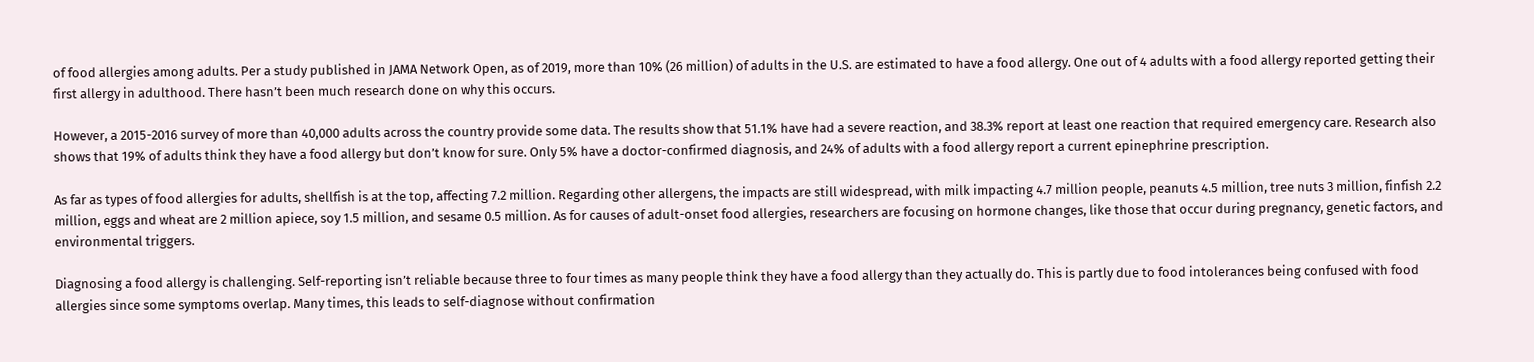of food allergies among adults. Per a study published in JAMA Network Open, as of 2019, more than 10% (26 million) of adults in the U.S. are estimated to have a food allergy. One out of 4 adults with a food allergy reported getting their first allergy in adulthood. There hasn’t been much research done on why this occurs.

However, a 2015-2016 survey of more than 40,000 adults across the country provide some data. The results show that 51.1% have had a severe reaction, and 38.3% report at least one reaction that required emergency care. Research also shows that 19% of adults think they have a food allergy but don’t know for sure. Only 5% have a doctor-confirmed diagnosis, and 24% of adults with a food allergy report a current epinephrine prescription.

As far as types of food allergies for adults, shellfish is at the top, affecting 7.2 million. Regarding other allergens, the impacts are still widespread, with milk impacting 4.7 million people, peanuts 4.5 million, tree nuts 3 million, finfish 2.2 million, eggs and wheat are 2 million apiece, soy 1.5 million, and sesame 0.5 million. As for causes of adult-onset food allergies, researchers are focusing on hormone changes, like those that occur during pregnancy, genetic factors, and environmental triggers.

Diagnosing a food allergy is challenging. Self-reporting isn’t reliable because three to four times as many people think they have a food allergy than they actually do. This is partly due to food intolerances being confused with food allergies since some symptoms overlap. Many times, this leads to self-diagnose without confirmation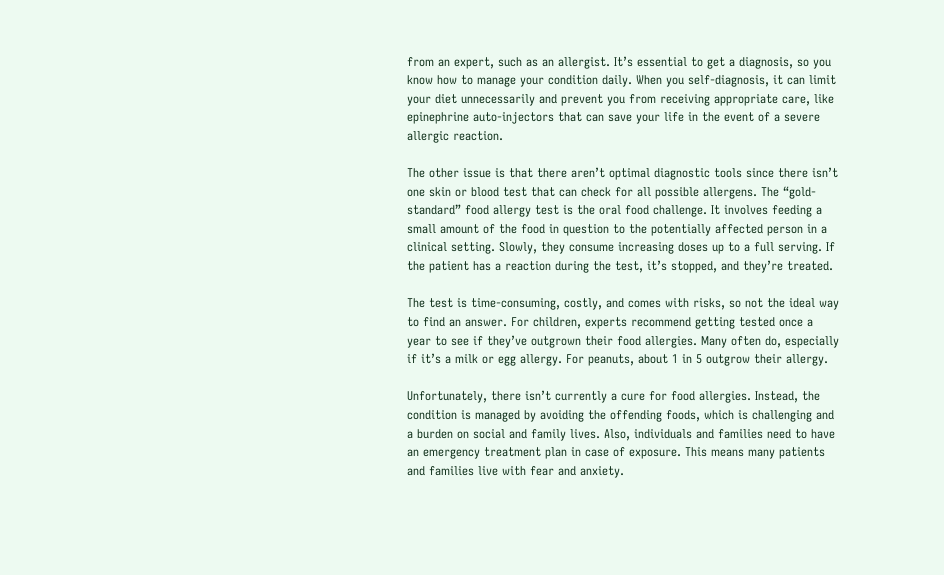from an expert, such as an allergist. It’s essential to get a diagnosis, so you know how to manage your condition daily. When you self-diagnosis, it can limit your diet unnecessarily and prevent you from receiving appropriate care, like epinephrine auto-injectors that can save your life in the event of a severe allergic reaction.

The other issue is that there aren’t optimal diagnostic tools since there isn’t one skin or blood test that can check for all possible allergens. The “gold-standard” food allergy test is the oral food challenge. It involves feeding a small amount of the food in question to the potentially affected person in a clinical setting. Slowly, they consume increasing doses up to a full serving. If the patient has a reaction during the test, it’s stopped, and they’re treated.

The test is time-consuming, costly, and comes with risks, so not the ideal way to find an answer. For children, experts recommend getting tested once a year to see if they’ve outgrown their food allergies. Many often do, especially if it’s a milk or egg allergy. For peanuts, about 1 in 5 outgrow their allergy.

Unfortunately, there isn’t currently a cure for food allergies. Instead, the condition is managed by avoiding the offending foods, which is challenging and a burden on social and family lives. Also, individuals and families need to have an emergency treatment plan in case of exposure. This means many patients and families live with fear and anxiety.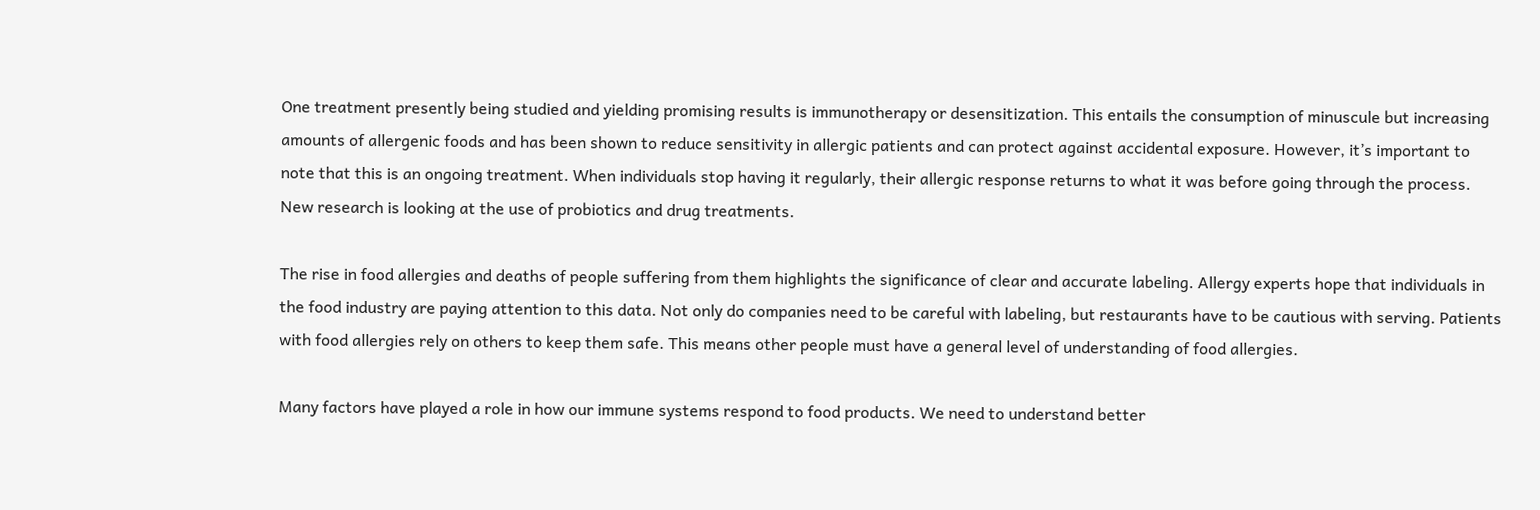One treatment presently being studied and yielding promising results is immunotherapy or desensitization. This entails the consumption of minuscule but increasing amounts of allergenic foods and has been shown to reduce sensitivity in allergic patients and can protect against accidental exposure. However, it’s important to note that this is an ongoing treatment. When individuals stop having it regularly, their allergic response returns to what it was before going through the process. New research is looking at the use of probiotics and drug treatments.

The rise in food allergies and deaths of people suffering from them highlights the significance of clear and accurate labeling. Allergy experts hope that individuals in the food industry are paying attention to this data. Not only do companies need to be careful with labeling, but restaurants have to be cautious with serving. Patients with food allergies rely on others to keep them safe. This means other people must have a general level of understanding of food allergies.

Many factors have played a role in how our immune systems respond to food products. We need to understand better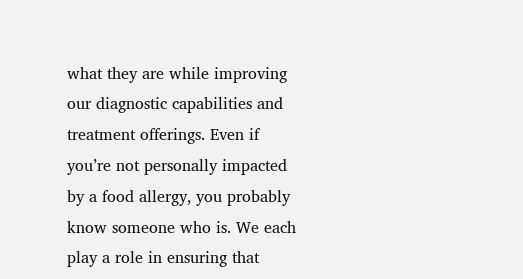what they are while improving our diagnostic capabilities and treatment offerings. Even if you’re not personally impacted by a food allergy, you probably know someone who is. We each play a role in ensuring that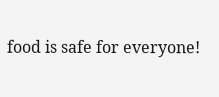food is safe for everyone!